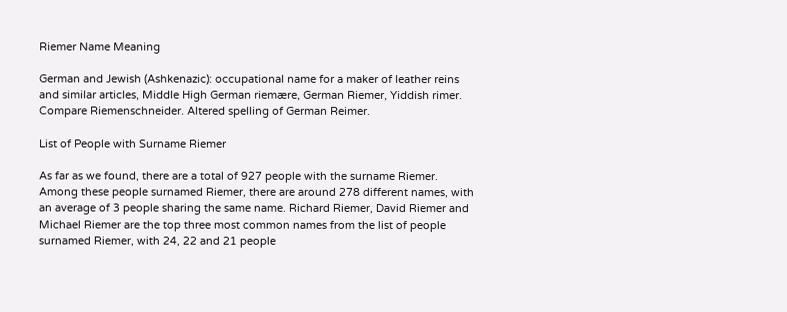Riemer Name Meaning

German and Jewish (Ashkenazic): occupational name for a maker of leather reins and similar articles, Middle High German riemære, German Riemer, Yiddish rimer. Compare Riemenschneider. Altered spelling of German Reimer.

List of People with Surname Riemer

As far as we found, there are a total of 927 people with the surname Riemer. Among these people surnamed Riemer, there are around 278 different names, with an average of 3 people sharing the same name. Richard Riemer, David Riemer and Michael Riemer are the top three most common names from the list of people surnamed Riemer, with 24, 22 and 21 people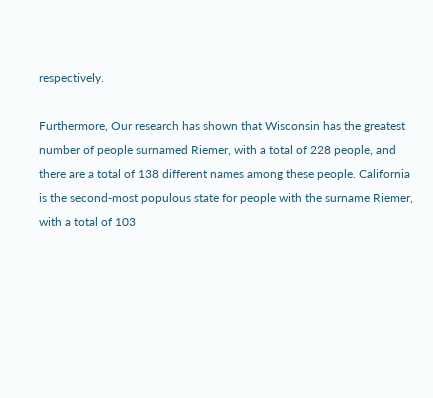respectively.

Furthermore, Our research has shown that Wisconsin has the greatest number of people surnamed Riemer, with a total of 228 people, and there are a total of 138 different names among these people. California is the second-most populous state for people with the surname Riemer, with a total of 103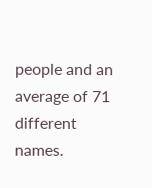people and an average of 71 different names.